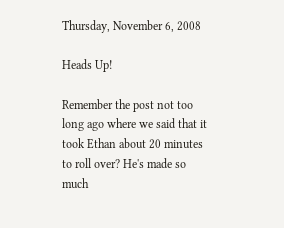Thursday, November 6, 2008

Heads Up!

Remember the post not too long ago where we said that it took Ethan about 20 minutes to roll over? He's made so much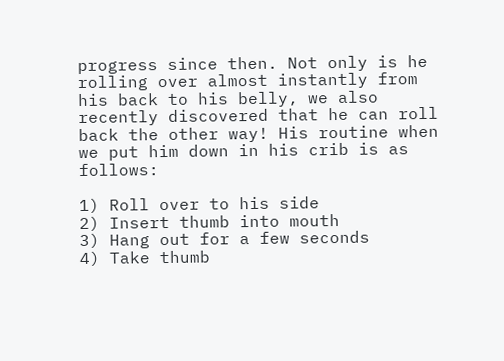progress since then. Not only is he rolling over almost instantly from his back to his belly, we also recently discovered that he can roll back the other way! His routine when we put him down in his crib is as follows:

1) Roll over to his side
2) Insert thumb into mouth
3) Hang out for a few seconds
4) Take thumb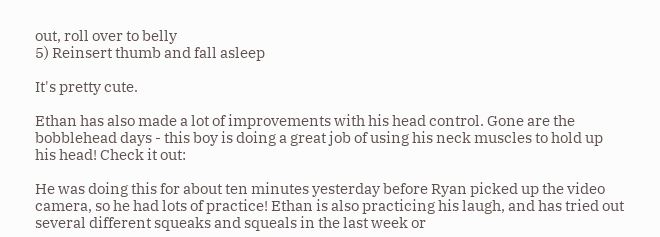out, roll over to belly
5) Reinsert thumb and fall asleep

It's pretty cute.

Ethan has also made a lot of improvements with his head control. Gone are the bobblehead days - this boy is doing a great job of using his neck muscles to hold up his head! Check it out:

He was doing this for about ten minutes yesterday before Ryan picked up the video camera, so he had lots of practice! Ethan is also practicing his laugh, and has tried out several different squeaks and squeals in the last week or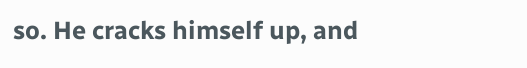so. He cracks himself up, and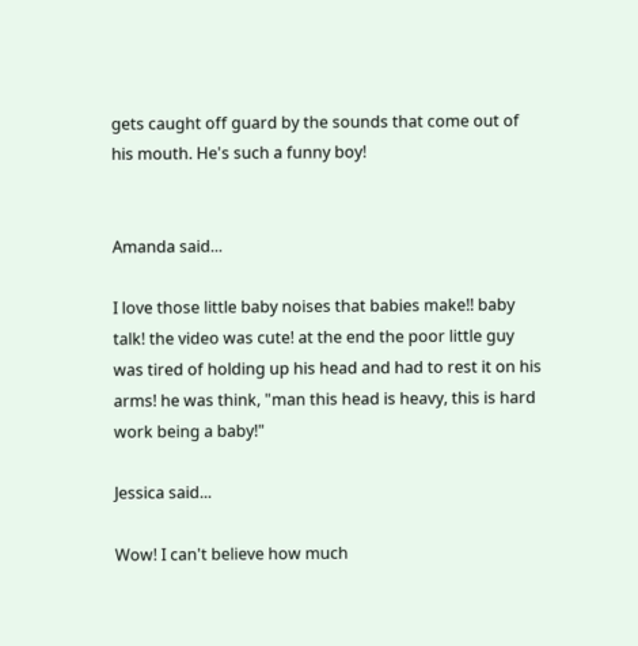gets caught off guard by the sounds that come out of his mouth. He's such a funny boy!


Amanda said...

I love those little baby noises that babies make!! baby talk! the video was cute! at the end the poor little guy was tired of holding up his head and had to rest it on his arms! he was think, "man this head is heavy, this is hard work being a baby!"

Jessica said...

Wow! I can't believe how much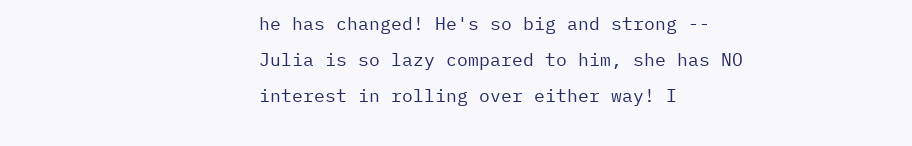he has changed! He's so big and strong -- Julia is so lazy compared to him, she has NO interest in rolling over either way! I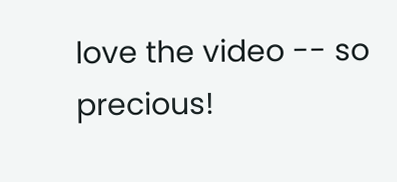love the video -- so precious!